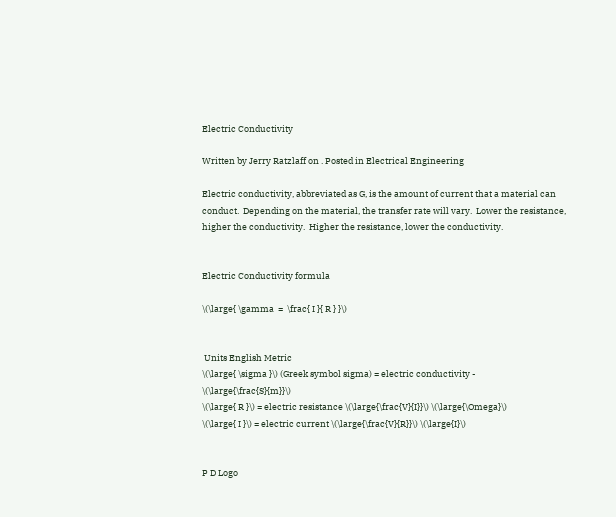Electric Conductivity

Written by Jerry Ratzlaff on . Posted in Electrical Engineering

Electric conductivity, abbreviated as G, is the amount of current that a material can conduct.  Depending on the material, the transfer rate will vary.  Lower the resistance, higher the conductivity.  Higher the resistance, lower the conductivity.


Electric Conductivity formula

\(\large{ \gamma  =  \frac{ I }{ R } }\)


 Units English Metric
\(\large{ \sigma }\) (Greek symbol sigma) = electric conductivity - \(\large{\frac{S}{m}}\)
\(\large{ R }\) = electric resistance \(\large{\frac{V}{I}}\) \(\large{\Omega}\)
\(\large{ I }\) = electric current \(\large{\frac{V}{R}}\) \(\large{I}\)


P D Logo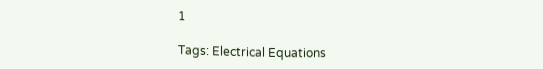1

Tags: Electrical Equations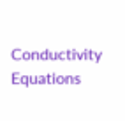Conductivity Equations